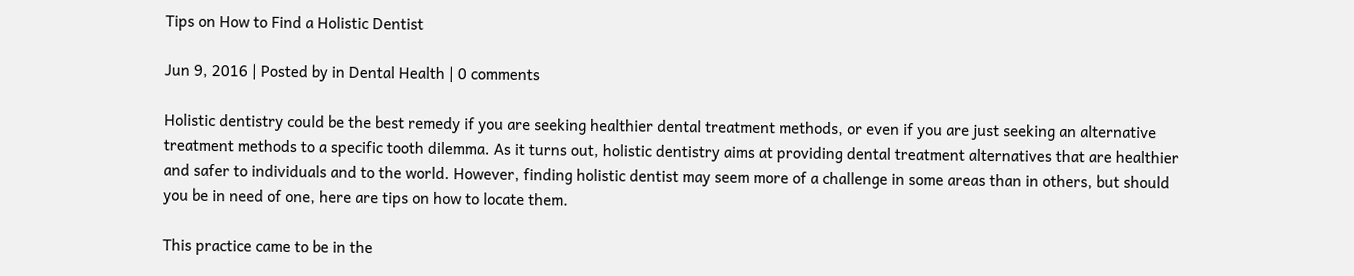Tips on How to Find a Holistic Dentist

Jun 9, 2016 | Posted by in Dental Health | 0 comments

Holistic dentistry could be the best remedy if you are seeking healthier dental treatment methods, or even if you are just seeking an alternative treatment methods to a specific tooth dilemma. As it turns out, holistic dentistry aims at providing dental treatment alternatives that are healthier and safer to individuals and to the world. However, finding holistic dentist may seem more of a challenge in some areas than in others, but should you be in need of one, here are tips on how to locate them.

This practice came to be in the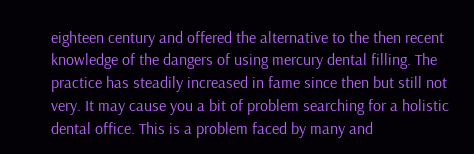eighteen century and offered the alternative to the then recent knowledge of the dangers of using mercury dental filling. The practice has steadily increased in fame since then but still not very. It may cause you a bit of problem searching for a holistic dental office. This is a problem faced by many and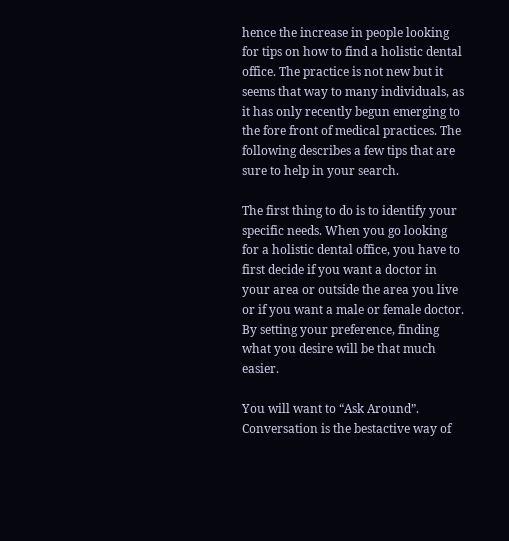hence the increase in people looking for tips on how to find a holistic dental office. The practice is not new but it seems that way to many individuals, as it has only recently begun emerging to the fore front of medical practices. The following describes a few tips that are sure to help in your search.

The first thing to do is to identify your specific needs. When you go looking for a holistic dental office, you have to first decide if you want a doctor in your area or outside the area you live or if you want a male or female doctor. By setting your preference, finding what you desire will be that much easier.

You will want to “Ask Around”. Conversation is the bestactive way of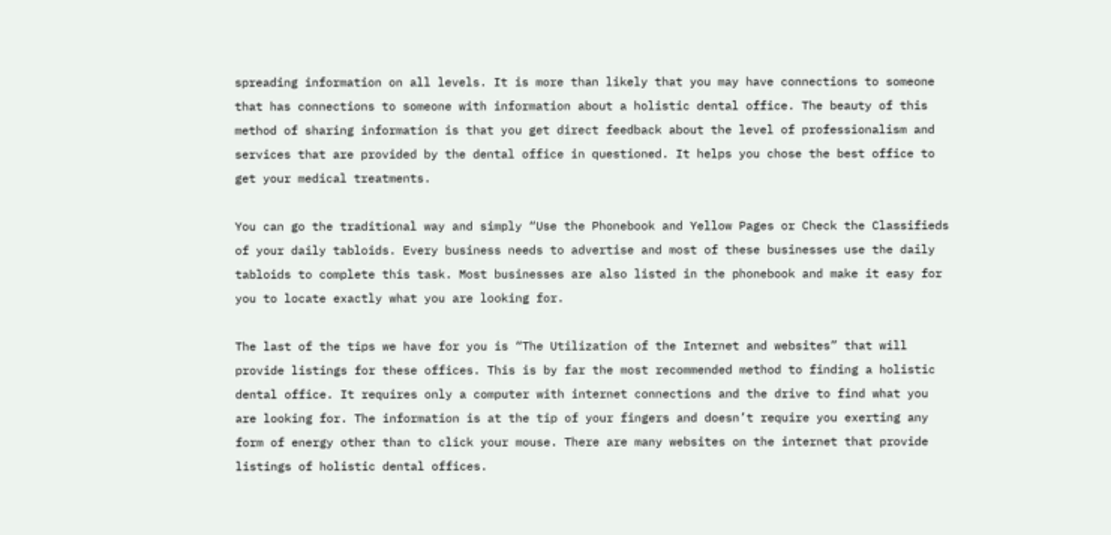spreading information on all levels. It is more than likely that you may have connections to someone that has connections to someone with information about a holistic dental office. The beauty of this method of sharing information is that you get direct feedback about the level of professionalism and services that are provided by the dental office in questioned. It helps you chose the best office to get your medical treatments.

You can go the traditional way and simply “Use the Phonebook and Yellow Pages or Check the Classifieds of your daily tabloids. Every business needs to advertise and most of these businesses use the daily tabloids to complete this task. Most businesses are also listed in the phonebook and make it easy for you to locate exactly what you are looking for.

The last of the tips we have for you is “The Utilization of the Internet and websites” that will provide listings for these offices. This is by far the most recommended method to finding a holistic dental office. It requires only a computer with internet connections and the drive to find what you are looking for. The information is at the tip of your fingers and doesn’t require you exerting any form of energy other than to click your mouse. There are many websites on the internet that provide listings of holistic dental offices.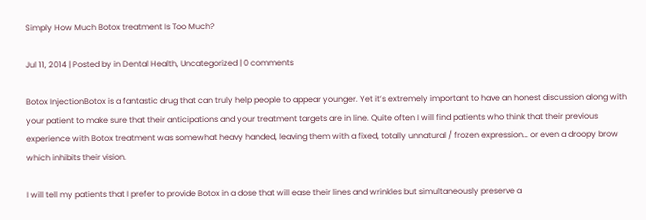Simply How Much Botox treatment Is Too Much?

Jul 11, 2014 | Posted by in Dental Health, Uncategorized | 0 comments

Botox InjectionBotox is a fantastic drug that can truly help people to appear younger. Yet it’s extremely important to have an honest discussion along with your patient to make sure that their anticipations and your treatment targets are in line. Quite often I will find patients who think that their previous experience with Botox treatment was somewhat heavy handed, leaving them with a fixed, totally unnatural / frozen expression… or even a droopy brow which inhibits their vision.

I will tell my patients that I prefer to provide Botox in a dose that will ease their lines and wrinkles but simultaneously preserve a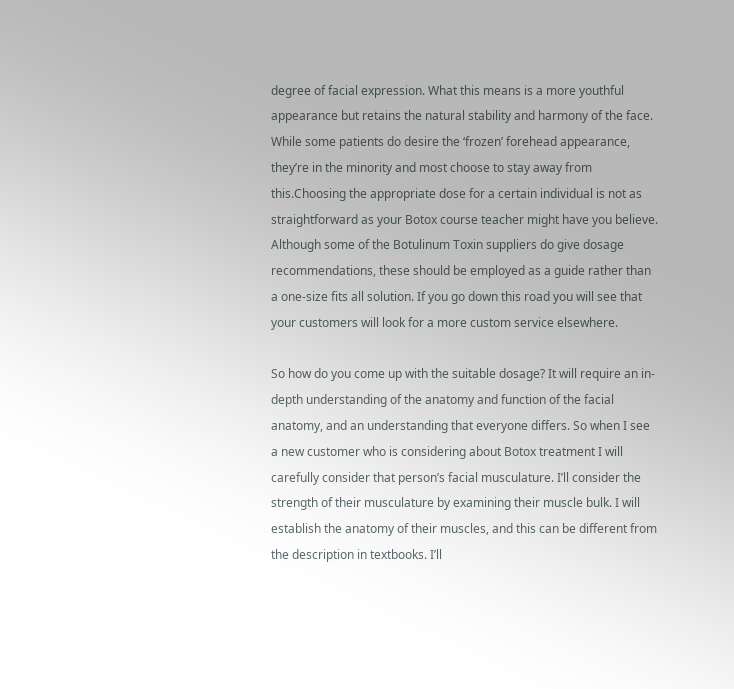degree of facial expression. What this means is a more youthful appearance but retains the natural stability and harmony of the face. While some patients do desire the ‘frozen’ forehead appearance, they’re in the minority and most choose to stay away from this.Choosing the appropriate dose for a certain individual is not as straightforward as your Botox course teacher might have you believe. Although some of the Botulinum Toxin suppliers do give dosage recommendations, these should be employed as a guide rather than a one-size fits all solution. If you go down this road you will see that your customers will look for a more custom service elsewhere.

So how do you come up with the suitable dosage? It will require an in-depth understanding of the anatomy and function of the facial anatomy, and an understanding that everyone differs. So when I see a new customer who is considering about Botox treatment I will carefully consider that person’s facial musculature. I’ll consider the strength of their musculature by examining their muscle bulk. I will establish the anatomy of their muscles, and this can be different from the description in textbooks. I’ll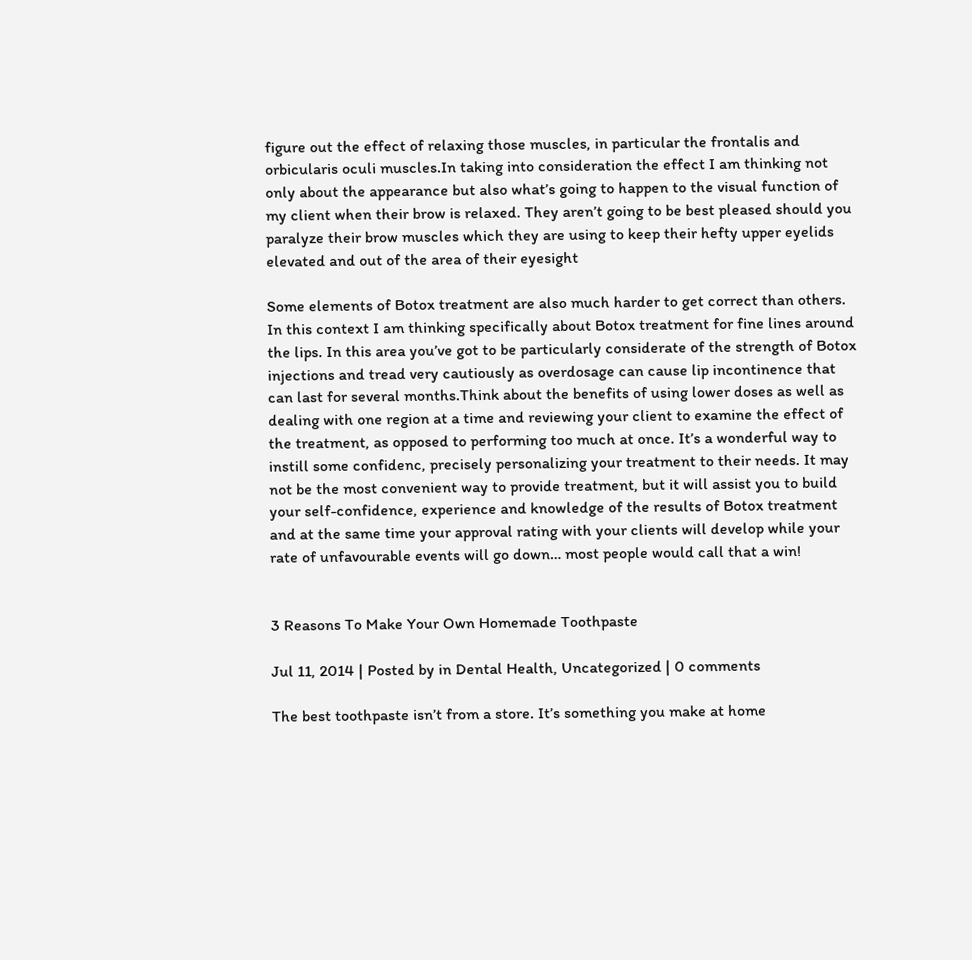figure out the effect of relaxing those muscles, in particular the frontalis and orbicularis oculi muscles.In taking into consideration the effect I am thinking not only about the appearance but also what’s going to happen to the visual function of my client when their brow is relaxed. They aren’t going to be best pleased should you paralyze their brow muscles which they are using to keep their hefty upper eyelids elevated and out of the area of their eyesight

Some elements of Botox treatment are also much harder to get correct than others. In this context I am thinking specifically about Botox treatment for fine lines around the lips. In this area you’ve got to be particularly considerate of the strength of Botox injections and tread very cautiously as overdosage can cause lip incontinence that can last for several months.Think about the benefits of using lower doses as well as dealing with one region at a time and reviewing your client to examine the effect of the treatment, as opposed to performing too much at once. It’s a wonderful way to instill some confidenc, precisely personalizing your treatment to their needs. It may not be the most convenient way to provide treatment, but it will assist you to build your self-confidence, experience and knowledge of the results of Botox treatment and at the same time your approval rating with your clients will develop while your rate of unfavourable events will go down… most people would call that a win!


3 Reasons To Make Your Own Homemade Toothpaste

Jul 11, 2014 | Posted by in Dental Health, Uncategorized | 0 comments

The best toothpaste isn’t from a store. It’s something you make at home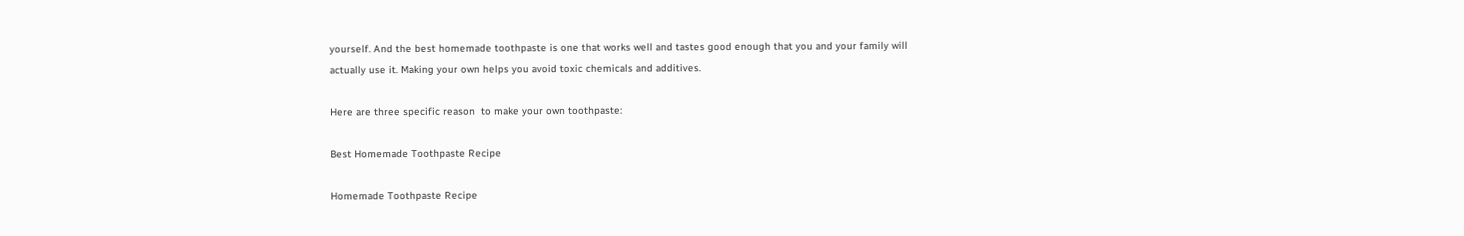yourself. And the best homemade toothpaste is one that works well and tastes good enough that you and your family will actually use it. Making your own helps you avoid toxic chemicals and additives.

Here are three specific reason  to make your own toothpaste:

Best Homemade Toothpaste Recipe

Homemade Toothpaste Recipe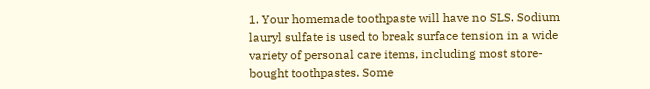1. Your homemade toothpaste will have no SLS. Sodium lauryl sulfate is used to break surface tension in a wide variety of personal care items, including most store-bought toothpastes. Some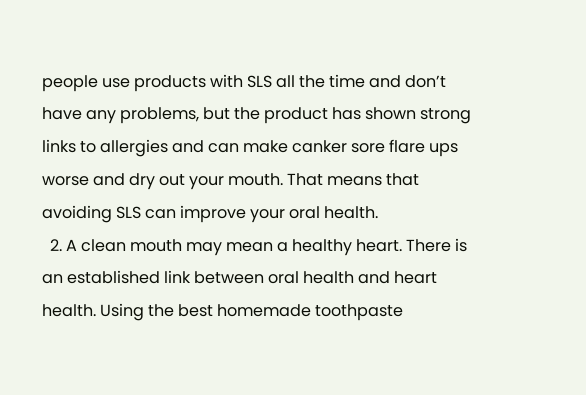people use products with SLS all the time and don’t have any problems, but the product has shown strong links to allergies and can make canker sore flare ups worse and dry out your mouth. That means that avoiding SLS can improve your oral health.
  2. A clean mouth may mean a healthy heart. There is an established link between oral health and heart health. Using the best homemade toothpaste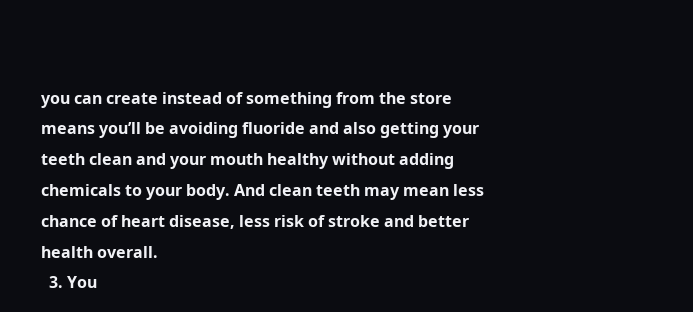you can create instead of something from the store means you’ll be avoiding fluoride and also getting your teeth clean and your mouth healthy without adding chemicals to your body. And clean teeth may mean less chance of heart disease, less risk of stroke and better health overall.
  3. You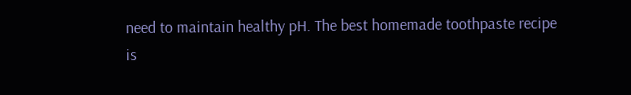need to maintain healthy pH. The best homemade toothpaste recipe is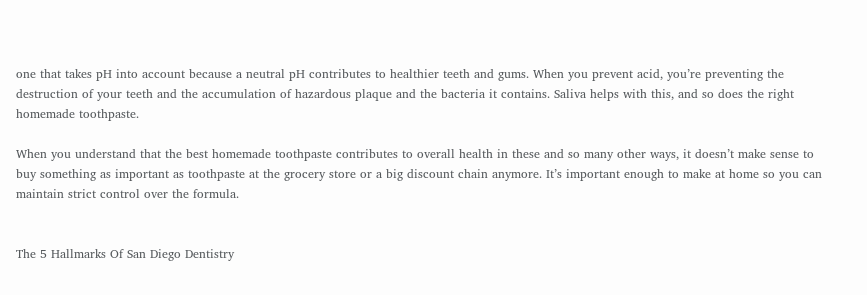one that takes pH into account because a neutral pH contributes to healthier teeth and gums. When you prevent acid, you’re preventing the destruction of your teeth and the accumulation of hazardous plaque and the bacteria it contains. Saliva helps with this, and so does the right homemade toothpaste.

When you understand that the best homemade toothpaste contributes to overall health in these and so many other ways, it doesn’t make sense to buy something as important as toothpaste at the grocery store or a big discount chain anymore. It’s important enough to make at home so you can maintain strict control over the formula.


The 5 Hallmarks Of San Diego Dentistry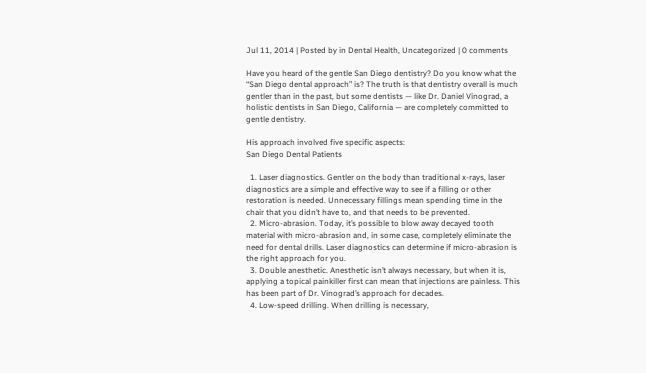Jul 11, 2014 | Posted by in Dental Health, Uncategorized | 0 comments

Have you heard of the gentle San Diego dentistry? Do you know what the “San Diego dental approach” is? The truth is that dentistry overall is much gentler than in the past, but some dentists — like Dr. Daniel Vinograd, a holistic dentists in San Diego, California — are completely committed to gentle dentistry.

His approach involved five specific aspects:
San Diego Dental Patients

  1. Laser diagnostics. Gentler on the body than traditional x-rays, laser diagnostics are a simple and effective way to see if a filling or other restoration is needed. Unnecessary fillings mean spending time in the chair that you didn’t have to, and that needs to be prevented.
  2. Micro-abrasion. Today, it’s possible to blow away decayed tooth material with micro-abrasion and, in some case, completely eliminate the need for dental drills. Laser diagnostics can determine if micro-abrasion is the right approach for you.
  3. Double anesthetic. Anesthetic isn’t always necessary, but when it is, applying a topical painkiller first can mean that injections are painless. This has been part of Dr. Vinograd’s approach for decades.
  4. Low-speed drilling. When drilling is necessary,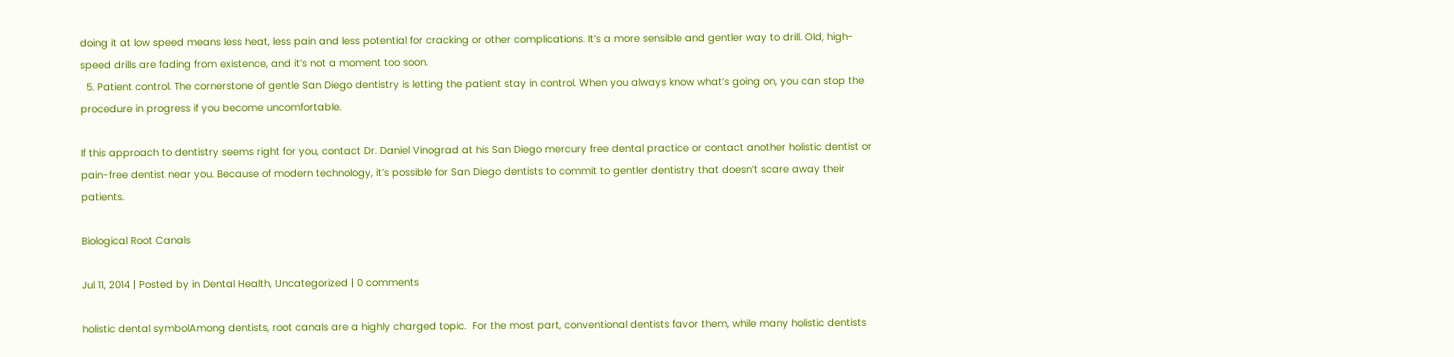doing it at low speed means less heat, less pain and less potential for cracking or other complications. It’s a more sensible and gentler way to drill. Old, high-speed drills are fading from existence, and it’s not a moment too soon.
  5. Patient control. The cornerstone of gentle San Diego dentistry is letting the patient stay in control. When you always know what’s going on, you can stop the procedure in progress if you become uncomfortable.

If this approach to dentistry seems right for you, contact Dr. Daniel Vinograd at his San Diego mercury free dental practice or contact another holistic dentist or pain-free dentist near you. Because of modern technology, it’s possible for San Diego dentists to commit to gentler dentistry that doesn’t scare away their patients.

Biological Root Canals

Jul 11, 2014 | Posted by in Dental Health, Uncategorized | 0 comments

holistic dental symbolAmong dentists, root canals are a highly charged topic.  For the most part, conventional dentists favor them, while many holistic dentists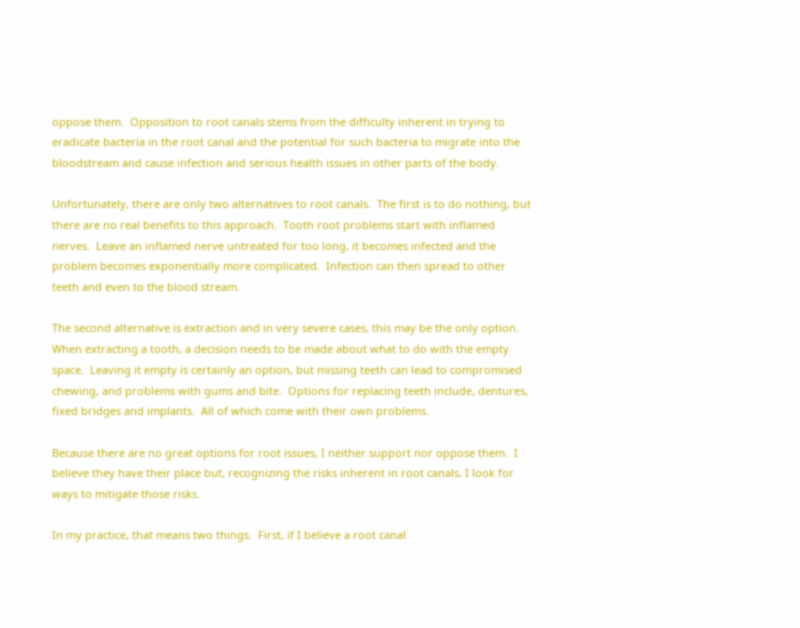oppose them.  Opposition to root canals stems from the difficulty inherent in trying to eradicate bacteria in the root canal and the potential for such bacteria to migrate into the bloodstream and cause infection and serious health issues in other parts of the body.

Unfortunately, there are only two alternatives to root canals.  The first is to do nothing, but there are no real benefits to this approach.  Tooth root problems start with inflamed nerves.  Leave an inflamed nerve untreated for too long, it becomes infected and the problem becomes exponentially more complicated.  Infection can then spread to other teeth and even to the blood stream.

The second alternative is extraction and in very severe cases, this may be the only option.  When extracting a tooth, a decision needs to be made about what to do with the empty space.  Leaving it empty is certainly an option, but missing teeth can lead to compromised chewing, and problems with gums and bite.  Options for replacing teeth include, dentures, fixed bridges and implants.  All of which come with their own problems.

Because there are no great options for root issues, I neither support nor oppose them.  I believe they have their place but, recognizing the risks inherent in root canals, I look for ways to mitigate those risks.

In my practice, that means two things.  First, if I believe a root canal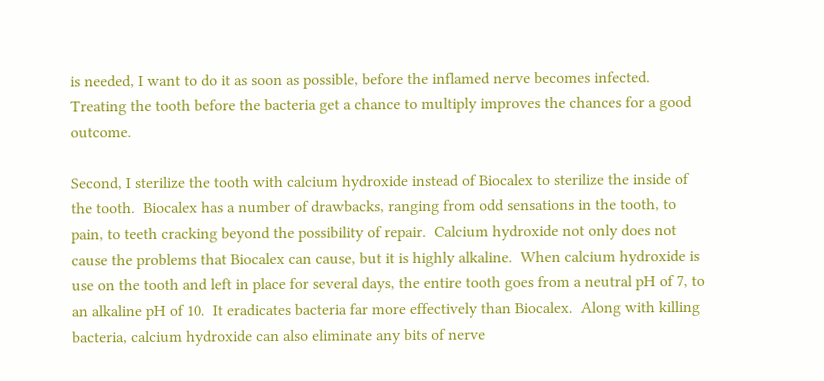is needed, I want to do it as soon as possible, before the inflamed nerve becomes infected.  Treating the tooth before the bacteria get a chance to multiply improves the chances for a good outcome.

Second, I sterilize the tooth with calcium hydroxide instead of Biocalex to sterilize the inside of the tooth.  Biocalex has a number of drawbacks, ranging from odd sensations in the tooth, to pain, to teeth cracking beyond the possibility of repair.  Calcium hydroxide not only does not cause the problems that Biocalex can cause, but it is highly alkaline.  When calcium hydroxide is use on the tooth and left in place for several days, the entire tooth goes from a neutral pH of 7, to an alkaline pH of 10.  It eradicates bacteria far more effectively than Biocalex.  Along with killing bacteria, calcium hydroxide can also eliminate any bits of nerve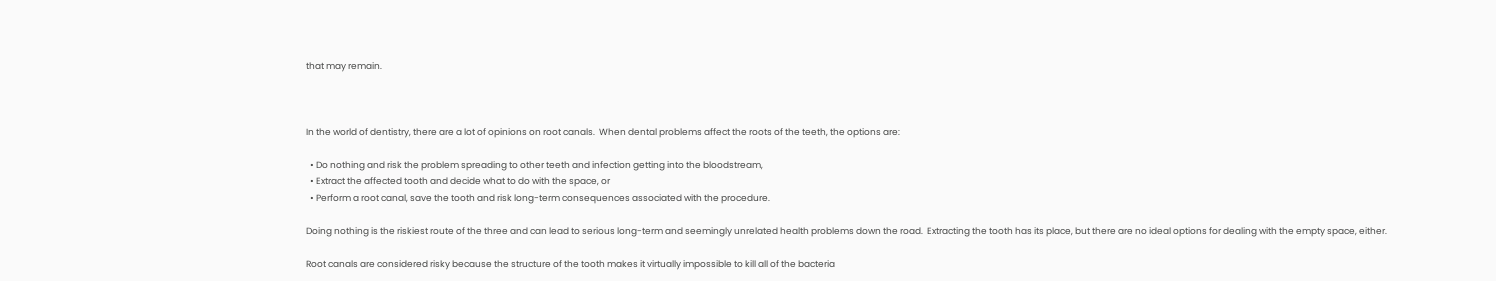that may remain.



In the world of dentistry, there are a lot of opinions on root canals.  When dental problems affect the roots of the teeth, the options are:

  • Do nothing and risk the problem spreading to other teeth and infection getting into the bloodstream,
  • Extract the affected tooth and decide what to do with the space, or
  • Perform a root canal, save the tooth and risk long-term consequences associated with the procedure.

Doing nothing is the riskiest route of the three and can lead to serious long-term and seemingly unrelated health problems down the road.  Extracting the tooth has its place, but there are no ideal options for dealing with the empty space, either.

Root canals are considered risky because the structure of the tooth makes it virtually impossible to kill all of the bacteria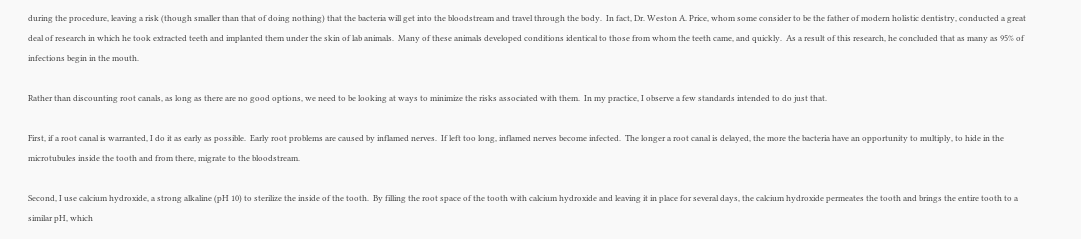during the procedure, leaving a risk (though smaller than that of doing nothing) that the bacteria will get into the bloodstream and travel through the body.  In fact, Dr. Weston A. Price, whom some consider to be the father of modern holistic dentistry, conducted a great deal of research in which he took extracted teeth and implanted them under the skin of lab animals.  Many of these animals developed conditions identical to those from whom the teeth came, and quickly.  As a result of this research, he concluded that as many as 95% of infections begin in the mouth.

Rather than discounting root canals, as long as there are no good options, we need to be looking at ways to minimize the risks associated with them.  In my practice, I observe a few standards intended to do just that.

First, if a root canal is warranted, I do it as early as possible.  Early root problems are caused by inflamed nerves.  If left too long, inflamed nerves become infected.  The longer a root canal is delayed, the more the bacteria have an opportunity to multiply, to hide in the microtubules inside the tooth and from there, migrate to the bloodstream.

Second, I use calcium hydroxide, a strong alkaline (pH 10) to sterilize the inside of the tooth.  By filling the root space of the tooth with calcium hydroxide and leaving it in place for several days, the calcium hydroxide permeates the tooth and brings the entire tooth to a similar pH, which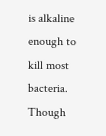is alkaline enough to kill most bacteria.  Though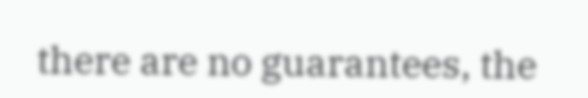there are no guarantees, the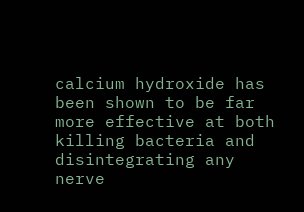calcium hydroxide has been shown to be far more effective at both killing bacteria and disintegrating any nerve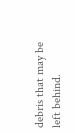debris that may be left behind.